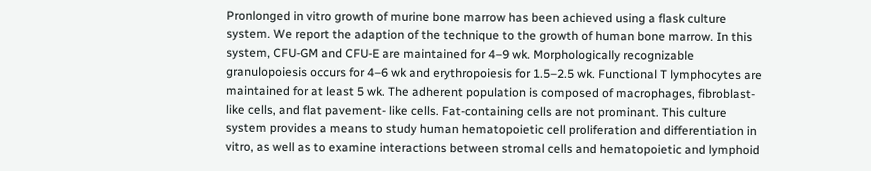Pronlonged in vitro growth of murine bone marrow has been achieved using a flask culture system. We report the adaption of the technique to the growth of human bone marrow. In this system, CFU-GM and CFU-E are maintained for 4–9 wk. Morphologically recognizable granulopoiesis occurs for 4–6 wk and erythropoiesis for 1.5–2.5 wk. Functional T lymphocytes are maintained for at least 5 wk. The adherent population is composed of macrophages, fibroblast-like cells, and flat pavement- like cells. Fat-containing cells are not prominant. This culture system provides a means to study human hematopoietic cell proliferation and differentiation in vitro, as well as to examine interactions between stromal cells and hematopoietic and lymphoid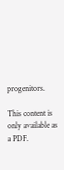progenitors.

This content is only available as a PDF.